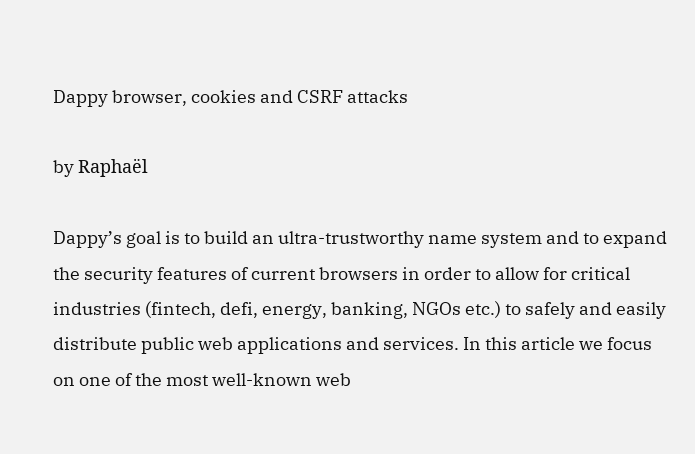Dappy browser, cookies and CSRF attacks

by Raphaël

Dappy’s goal is to build an ultra-trustworthy name system and to expand the security features of current browsers in order to allow for critical industries (fintech, defi, energy, banking, NGOs etc.) to safely and easily distribute public web applications and services. In this article we focus on one of the most well-known web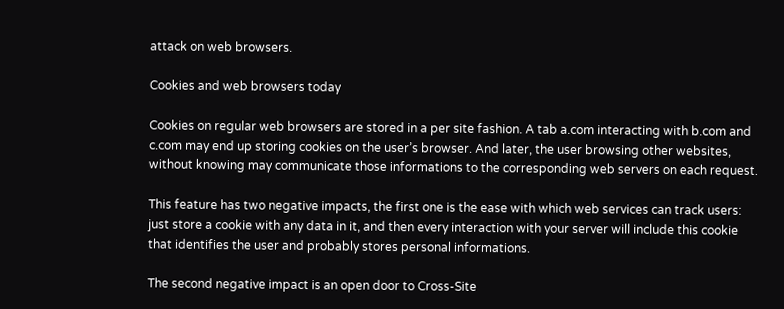attack on web browsers.

Cookies and web browsers today

Cookies on regular web browsers are stored in a per site fashion. A tab a.com interacting with b.com and c.com may end up storing cookies on the user’s browser. And later, the user browsing other websites, without knowing may communicate those informations to the corresponding web servers on each request.

This feature has two negative impacts, the first one is the ease with which web services can track users: just store a cookie with any data in it, and then every interaction with your server will include this cookie that identifies the user and probably stores personal informations.

The second negative impact is an open door to Cross-Site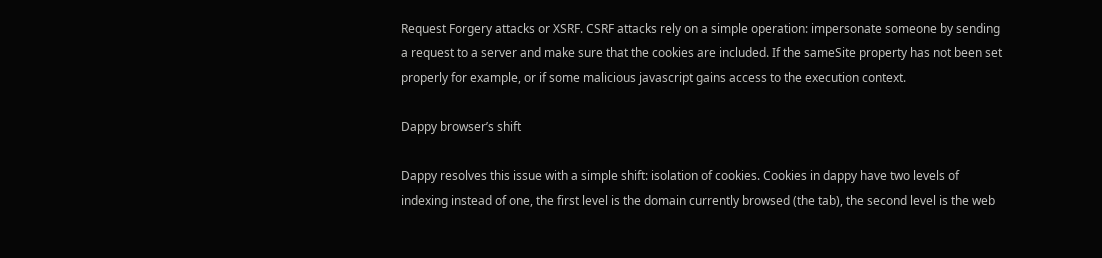Request Forgery attacks or XSRF. CSRF attacks rely on a simple operation: impersonate someone by sending a request to a server and make sure that the cookies are included. If the sameSite property has not been set properly for example, or if some malicious javascript gains access to the execution context.

Dappy browser’s shift

Dappy resolves this issue with a simple shift: isolation of cookies. Cookies in dappy have two levels of indexing instead of one, the first level is the domain currently browsed (the tab), the second level is the web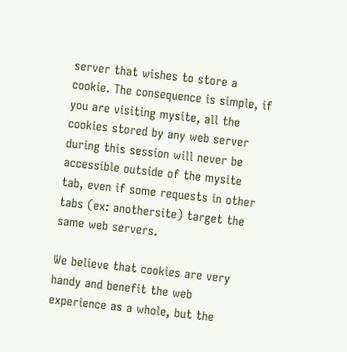server that wishes to store a cookie. The consequence is simple, if you are visiting mysite, all the cookies stored by any web server during this session will never be accessible outside of the mysite tab, even if some requests in other tabs (ex: anothersite) target the same web servers.

We believe that cookies are very handy and benefit the web experience as a whole, but the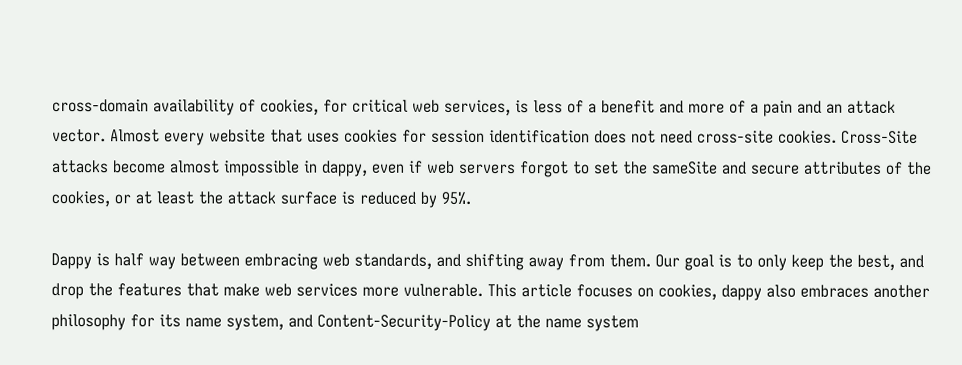cross-domain availability of cookies, for critical web services, is less of a benefit and more of a pain and an attack vector. Almost every website that uses cookies for session identification does not need cross-site cookies. Cross-Site attacks become almost impossible in dappy, even if web servers forgot to set the sameSite and secure attributes of the cookies, or at least the attack surface is reduced by 95%.

Dappy is half way between embracing web standards, and shifting away from them. Our goal is to only keep the best, and drop the features that make web services more vulnerable. This article focuses on cookies, dappy also embraces another philosophy for its name system, and Content-Security-Policy at the name system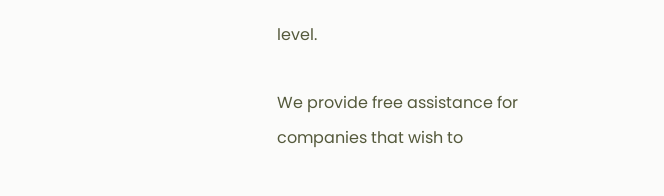level.

We provide free assistance for companies that wish to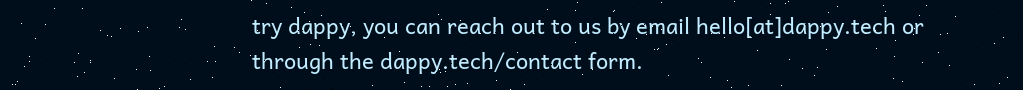try dappy, you can reach out to us by email hello[at]dappy.tech or through the dappy.tech/contact form.